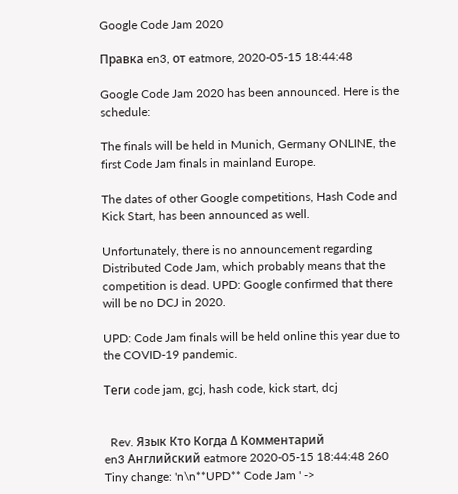Google Code Jam 2020

Правка en3, от eatmore, 2020-05-15 18:44:48

Google Code Jam 2020 has been announced. Here is the schedule:

The finals will be held in Munich, Germany ONLINE, the first Code Jam finals in mainland Europe.

The dates of other Google competitions, Hash Code and Kick Start, has been announced as well.

Unfortunately, there is no announcement regarding Distributed Code Jam, which probably means that the competition is dead. UPD: Google confirmed that there will be no DCJ in 2020.

UPD: Code Jam finals will be held online this year due to the COVID-19 pandemic.

Теги code jam, gcj, hash code, kick start, dcj


  Rev. Язык Кто Когда Δ Комментарий
en3 Английский eatmore 2020-05-15 18:44:48 260 Tiny change: 'n\n**UPD** Code Jam ' ->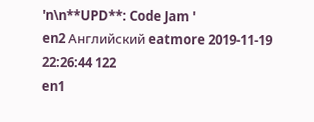'n\n**UPD**: Code Jam '
en2 Английский eatmore 2019-11-19 22:26:44 122
en1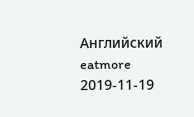Английский eatmore 2019-11-19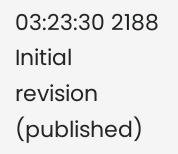03:23:30 2188 Initial revision (published)